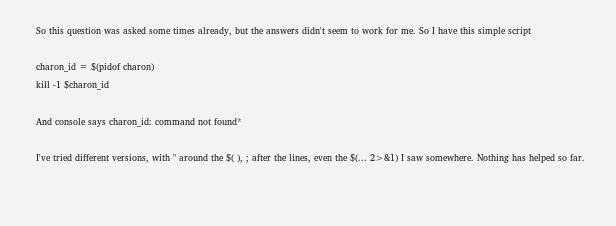So this question was asked some times already, but the answers didn't seem to work for me. So I have this simple script

charon_id = $(pidof charon)
kill -1 $charon_id

And console says charon_id: command not found*

I've tried different versions, with " around the $( ), ; after the lines, even the $(... 2>&1) I saw somewhere. Nothing has helped so far.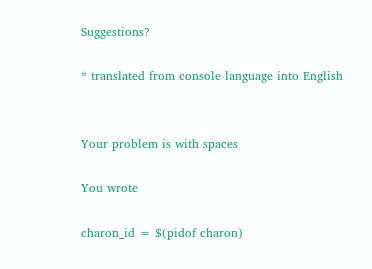Suggestions?

* translated from console language into English


Your problem is with spaces

You wrote

charon_id = $(pidof charon)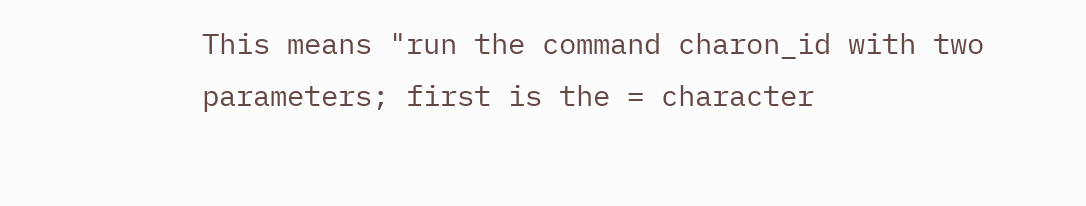This means "run the command charon_id with two parameters; first is the = character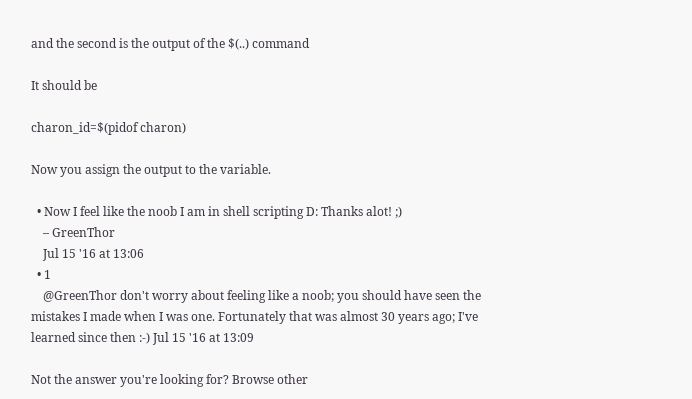and the second is the output of the $(..) command

It should be

charon_id=$(pidof charon)

Now you assign the output to the variable.

  • Now I feel like the noob I am in shell scripting D: Thanks alot! ;)
    – GreenThor
    Jul 15 '16 at 13:06
  • 1
    @GreenThor don't worry about feeling like a noob; you should have seen the mistakes I made when I was one. Fortunately that was almost 30 years ago; I've learned since then :-) Jul 15 '16 at 13:09

Not the answer you're looking for? Browse other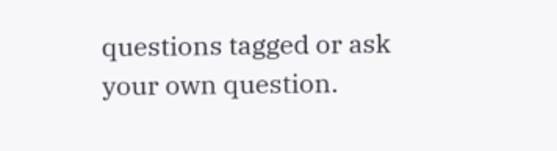questions tagged or ask your own question.